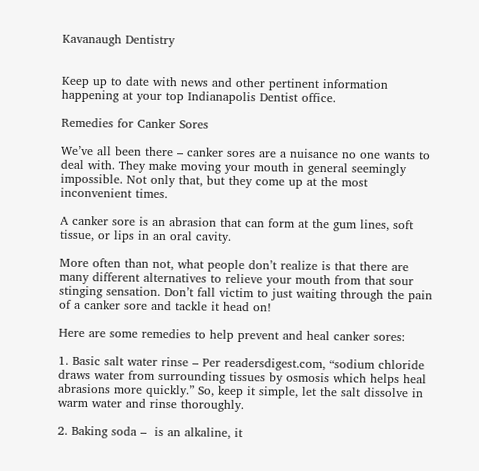Kavanaugh Dentistry


Keep up to date with news and other pertinent information happening at your top Indianapolis Dentist office.

Remedies for Canker Sores

We’ve all been there – canker sores are a nuisance no one wants to deal with. They make moving your mouth in general seemingly impossible. Not only that, but they come up at the most inconvenient times.

A canker sore is an abrasion that can form at the gum lines, soft tissue, or lips in an oral cavity.

More often than not, what people don’t realize is that there are many different alternatives to relieve your mouth from that sour stinging sensation. Don’t fall victim to just waiting through the pain of a canker sore and tackle it head on!

Here are some remedies to help prevent and heal canker sores:

1. Basic salt water rinse – Per readersdigest.com, “sodium chloride draws water from surrounding tissues by osmosis which helps heal abrasions more quickly.” So, keep it simple, let the salt dissolve in warm water and rinse thoroughly.

2. Baking soda –  is an alkaline, it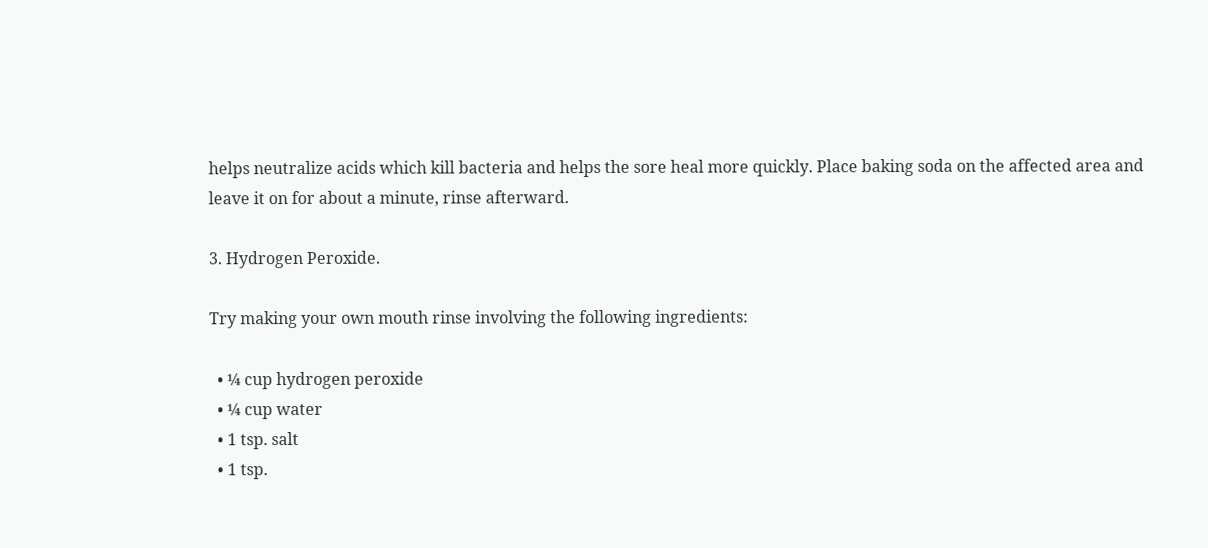helps neutralize acids which kill bacteria and helps the sore heal more quickly. Place baking soda on the affected area and leave it on for about a minute, rinse afterward.

3. Hydrogen Peroxide.

Try making your own mouth rinse involving the following ingredients:

  • ¼ cup hydrogen peroxide
  • ¼ cup water
  • 1 tsp. salt
  • 1 tsp.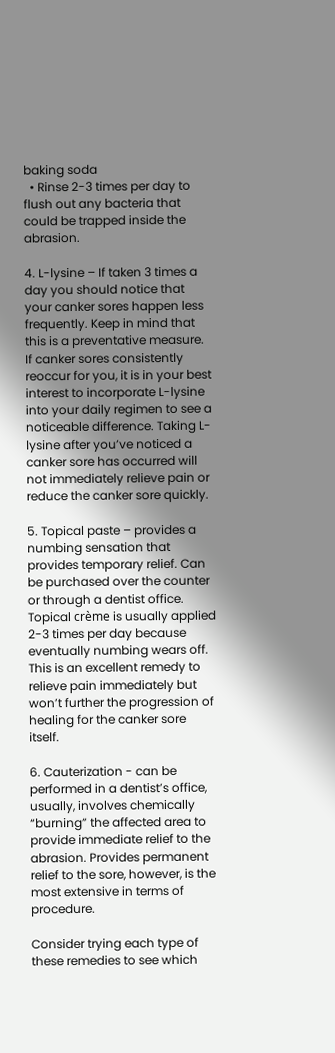baking soda
  • Rinse 2-3 times per day to flush out any bacteria that could be trapped inside the abrasion.

4. L-lysine – If taken 3 times a day you should notice that your canker sores happen less frequently. Keep in mind that this is a preventative measure. If canker sores consistently reoccur for you, it is in your best interest to incorporate L-lysine into your daily regimen to see a noticeable difference. Taking L-lysine after you’ve noticed a canker sore has occurred will not immediately relieve pain or reduce the canker sore quickly.

5. Topical paste – provides a numbing sensation that provides temporary relief. Can be purchased over the counter or through a dentist office. Topical crème is usually applied 2-3 times per day because eventually numbing wears off. This is an excellent remedy to relieve pain immediately but won’t further the progression of healing for the canker sore itself.

6. Cauterization - can be performed in a dentist’s office, usually, involves chemically “burning” the affected area to provide immediate relief to the abrasion. Provides permanent relief to the sore, however, is the most extensive in terms of procedure.

Consider trying each type of these remedies to see which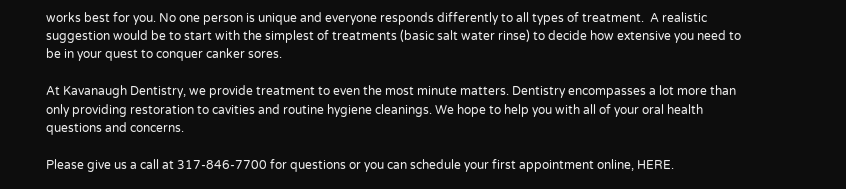works best for you. No one person is unique and everyone responds differently to all types of treatment.  A realistic suggestion would be to start with the simplest of treatments (basic salt water rinse) to decide how extensive you need to be in your quest to conquer canker sores.

At Kavanaugh Dentistry, we provide treatment to even the most minute matters. Dentistry encompasses a lot more than only providing restoration to cavities and routine hygiene cleanings. We hope to help you with all of your oral health questions and concerns.

Please give us a call at 317-846-7700 for questions or you can schedule your first appointment online, HERE.